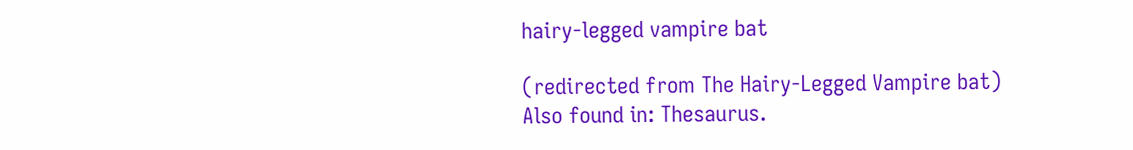hairy-legged vampire bat

(redirected from The Hairy-Legged Vampire bat)
Also found in: Thesaurus.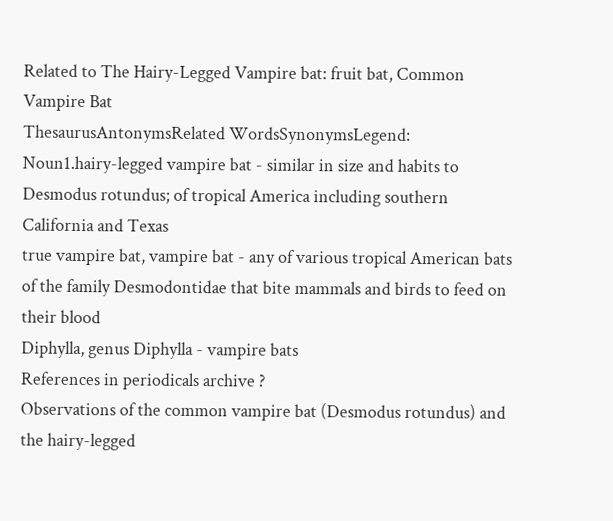Related to The Hairy-Legged Vampire bat: fruit bat, Common Vampire Bat
ThesaurusAntonymsRelated WordsSynonymsLegend:
Noun1.hairy-legged vampire bat - similar in size and habits to Desmodus rotundus; of tropical America including southern California and Texas
true vampire bat, vampire bat - any of various tropical American bats of the family Desmodontidae that bite mammals and birds to feed on their blood
Diphylla, genus Diphylla - vampire bats
References in periodicals archive ?
Observations of the common vampire bat (Desmodus rotundus) and the hairy-legged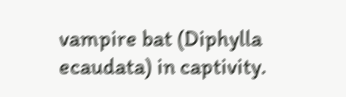vampire bat (Diphylla ecaudata) in captivity.